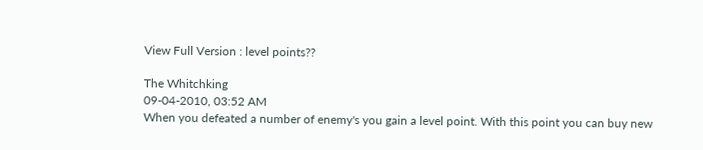View Full Version : level points??

The Whitchking
09-04-2010, 03:52 AM
When you defeated a number of enemy's you gain a level point. With this point you can buy new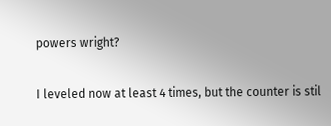powers wright?

I leveled now at least 4 times, but the counter is stil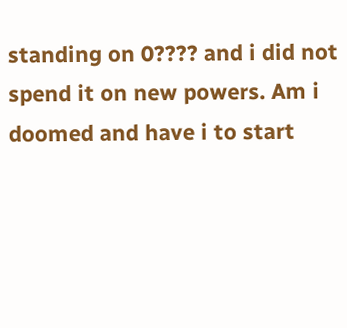standing on 0???? and i did not spend it on new powers. Am i doomed and have i to start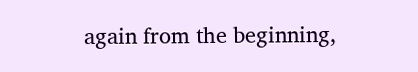again from the beginning,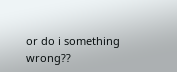or do i something wrong??